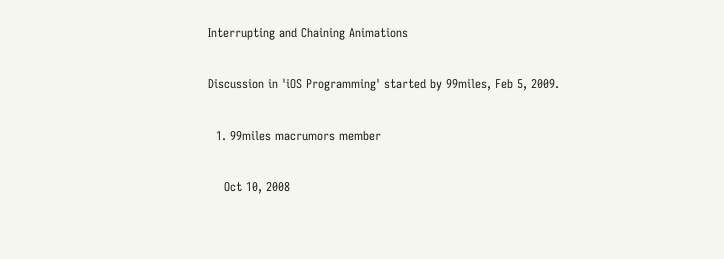Interrupting and Chaining Animations

Discussion in 'iOS Programming' started by 99miles, Feb 5, 2009.

  1. 99miles macrumors member

    Oct 10, 2008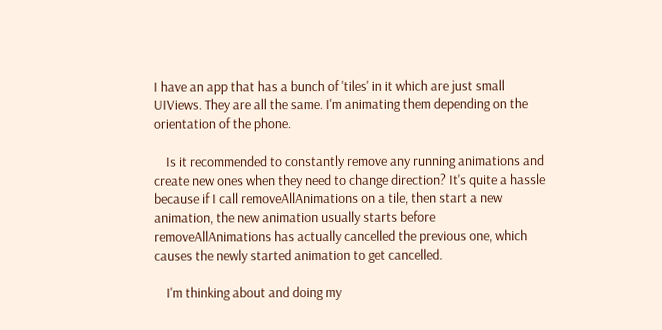I have an app that has a bunch of 'tiles' in it which are just small UIViews. They are all the same. I'm animating them depending on the orientation of the phone.

    Is it recommended to constantly remove any running animations and create new ones when they need to change direction? It's quite a hassle because if I call removeAllAnimations on a tile, then start a new animation, the new animation usually starts before removeAllAnimations has actually cancelled the previous one, which causes the newly started animation to get cancelled.

    I'm thinking about and doing my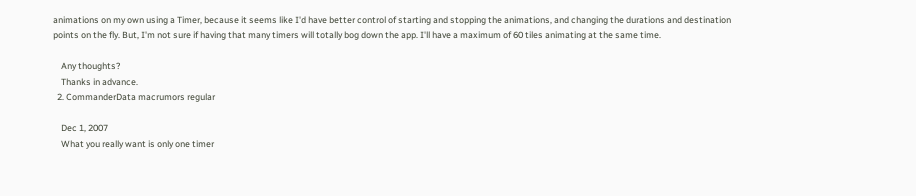animations on my own using a Timer, because it seems like I'd have better control of starting and stopping the animations, and changing the durations and destination points on the fly. But, I'm not sure if having that many timers will totally bog down the app. I'll have a maximum of 60 tiles animating at the same time.

    Any thoughts?
    Thanks in advance.
  2. CommanderData macrumors regular

    Dec 1, 2007
    What you really want is only one timer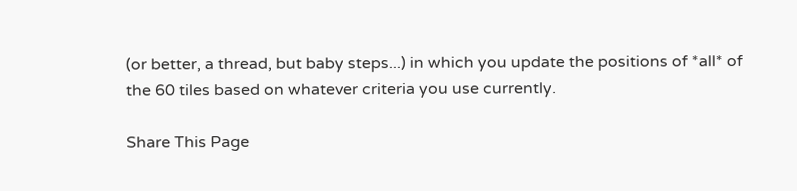(or better, a thread, but baby steps...) in which you update the positions of *all* of the 60 tiles based on whatever criteria you use currently.

Share This Page